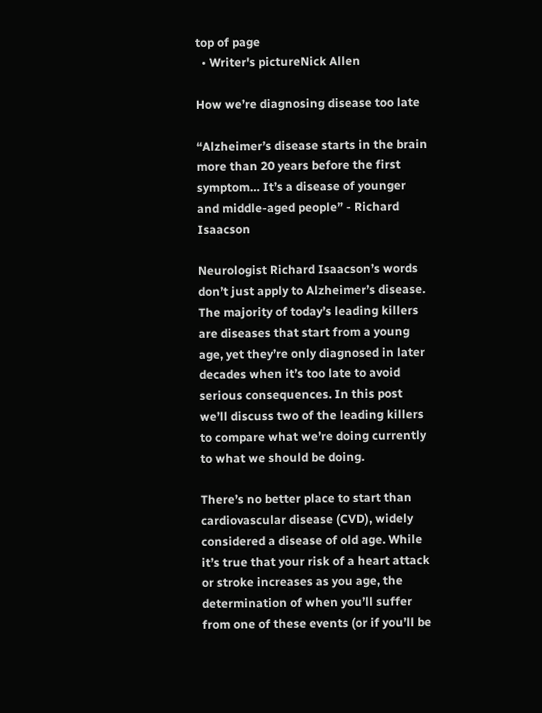top of page
  • Writer's pictureNick Allen

How we’re diagnosing disease too late

“Alzheimer’s disease starts in the brain more than 20 years before the first symptom… It’s a disease of younger and middle-aged people” - Richard Isaacson

Neurologist Richard Isaacson’s words don’t just apply to Alzheimer’s disease. The majority of today’s leading killers are diseases that start from a young age, yet they’re only diagnosed in later decades when it’s too late to avoid serious consequences. In this post we’ll discuss two of the leading killers to compare what we’re doing currently to what we should be doing.

There’s no better place to start than cardiovascular disease (CVD), widely considered a disease of old age. While it’s true that your risk of a heart attack or stroke increases as you age, the determination of when you’ll suffer from one of these events (or if you’ll be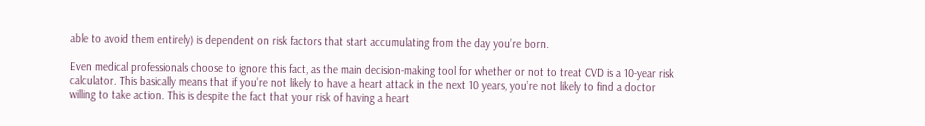able to avoid them entirely) is dependent on risk factors that start accumulating from the day you’re born.

Even medical professionals choose to ignore this fact, as the main decision-making tool for whether or not to treat CVD is a 10-year risk calculator. This basically means that if you’re not likely to have a heart attack in the next 10 years, you’re not likely to find a doctor willing to take action. This is despite the fact that your risk of having a heart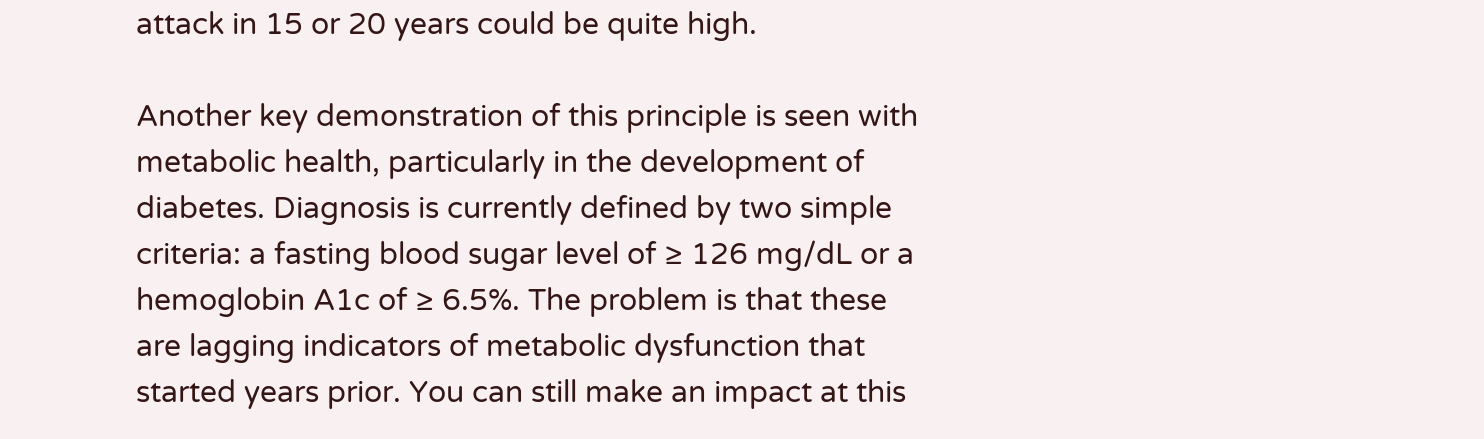attack in 15 or 20 years could be quite high.

Another key demonstration of this principle is seen with metabolic health, particularly in the development of diabetes. Diagnosis is currently defined by two simple criteria: a fasting blood sugar level of ≥ 126 mg/dL or a hemoglobin A1c of ≥ 6.5%. The problem is that these are lagging indicators of metabolic dysfunction that started years prior. You can still make an impact at this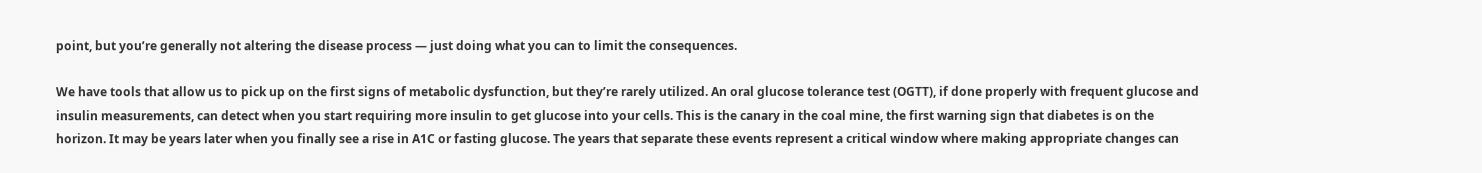point, but you’re generally not altering the disease process — just doing what you can to limit the consequences.

We have tools that allow us to pick up on the first signs of metabolic dysfunction, but they’re rarely utilized. An oral glucose tolerance test (OGTT), if done properly with frequent glucose and insulin measurements, can detect when you start requiring more insulin to get glucose into your cells. This is the canary in the coal mine, the first warning sign that diabetes is on the horizon. It may be years later when you finally see a rise in A1C or fasting glucose. The years that separate these events represent a critical window where making appropriate changes can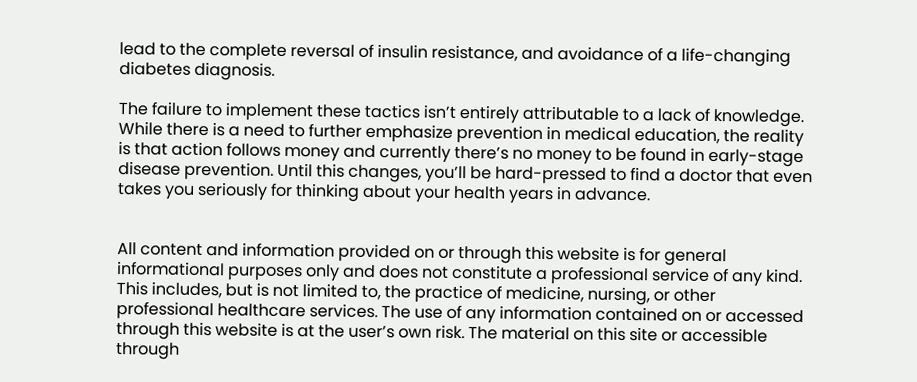lead to the complete reversal of insulin resistance, and avoidance of a life-changing diabetes diagnosis.

The failure to implement these tactics isn’t entirely attributable to a lack of knowledge. While there is a need to further emphasize prevention in medical education, the reality is that action follows money and currently there’s no money to be found in early-stage disease prevention. Until this changes, you’ll be hard-pressed to find a doctor that even takes you seriously for thinking about your health years in advance.


All content and information provided on or through this website is for general informational purposes only and does not constitute a professional service of any kind. This includes, but is not limited to, the practice of medicine, nursing, or other professional healthcare services. The use of any information contained on or accessed through this website is at the user’s own risk. The material on this site or accessible through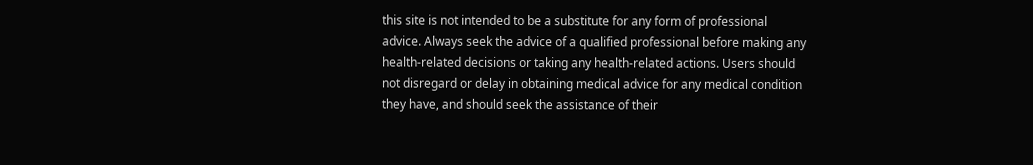this site is not intended to be a substitute for any form of professional advice. Always seek the advice of a qualified professional before making any health-related decisions or taking any health-related actions. Users should not disregard or delay in obtaining medical advice for any medical condition they have, and should seek the assistance of their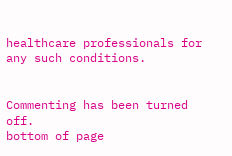healthcare professionals for any such conditions.


Commenting has been turned off.
bottom of page